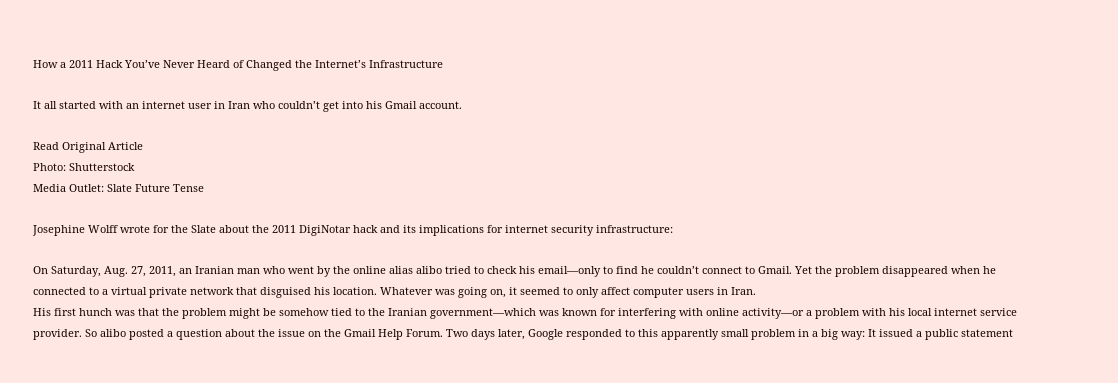How a 2011 Hack You’ve Never Heard of Changed the Internet’s Infrastructure

It all started with an internet user in Iran who couldn’t get into his Gmail account.

Read Original Article
Photo: Shutterstock
Media Outlet: Slate Future Tense

Josephine Wolff wrote for the Slate about the 2011 DigiNotar hack and its implications for internet security infrastructure:

On Saturday, Aug. 27, 2011, an Iranian man who went by the online alias alibo tried to check his email—only to find he couldn’t connect to Gmail. Yet the problem disappeared when he connected to a virtual private network that disguised his location. Whatever was going on, it seemed to only affect computer users in Iran.
His first hunch was that the problem might be somehow tied to the Iranian government—which was known for interfering with online activity—or a problem with his local internet service provider. So alibo posted a question about the issue on the Gmail Help Forum. Two days later, Google responded to this apparently small problem in a big way: It issued a public statement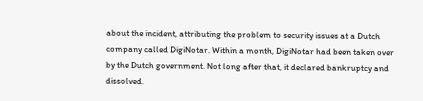about the incident, attributing the problem to security issues at a Dutch company called DigiNotar. Within a month, DigiNotar had been taken over by the Dutch government. Not long after that, it declared bankruptcy and dissolved.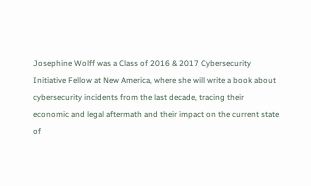Josephine Wolff was a Class of 2016 & 2017 Cybersecurity Initiative Fellow at New America, where she will write a book about cybersecurity incidents from the last decade, tracing their economic and legal aftermath and their impact on the current state of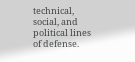technical, social, and political lines of defense.